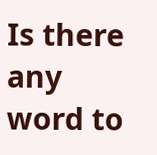Is there any word to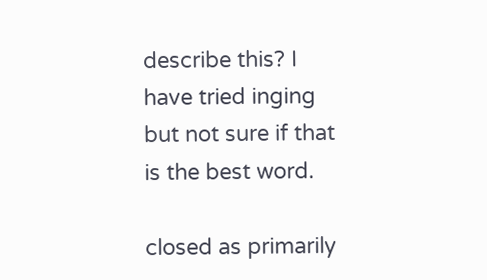describe this? I have tried inging but not sure if that is the best word.

closed as primarily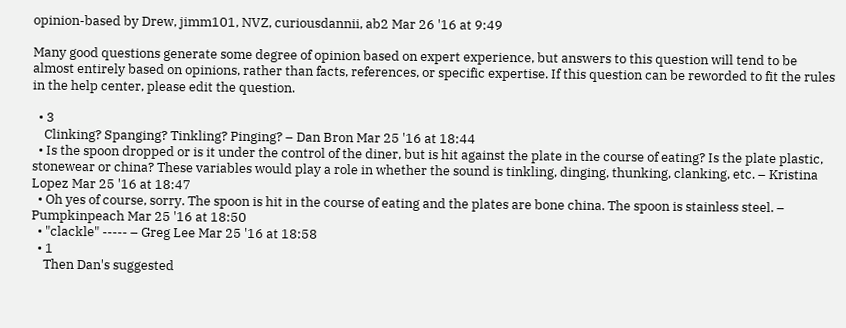opinion-based by Drew, jimm101, NVZ, curiousdannii, ab2 Mar 26 '16 at 9:49

Many good questions generate some degree of opinion based on expert experience, but answers to this question will tend to be almost entirely based on opinions, rather than facts, references, or specific expertise. If this question can be reworded to fit the rules in the help center, please edit the question.

  • 3
    Clinking? Spanging? Tinkling? Pinging? – Dan Bron Mar 25 '16 at 18:44
  • Is the spoon dropped or is it under the control of the diner, but is hit against the plate in the course of eating? Is the plate plastic, stonewear or china? These variables would play a role in whether the sound is tinkling, dinging, thunking, clanking, etc. – Kristina Lopez Mar 25 '16 at 18:47
  • Oh yes of course, sorry. The spoon is hit in the course of eating and the plates are bone china. The spoon is stainless steel. – Pumpkinpeach Mar 25 '16 at 18:50
  • "clackle" ----- – Greg Lee Mar 25 '16 at 18:58
  • 1
    Then Dan's suggested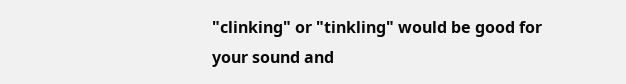"clinking" or "tinkling" would be good for your sound and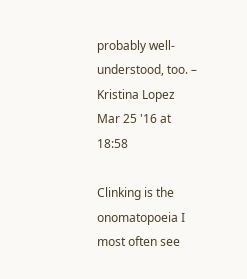probably well-understood, too. – Kristina Lopez Mar 25 '16 at 18:58

Clinking is the onomatopoeia I most often see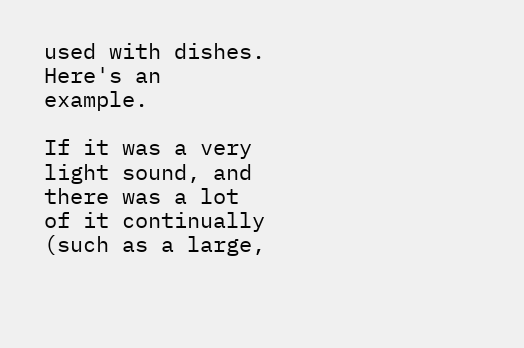used with dishes. Here's an example.

If it was a very light sound, and there was a lot of it continually (such as a large,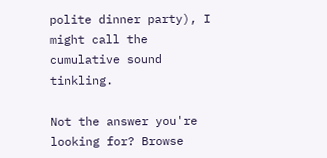polite dinner party), I might call the cumulative sound tinkling.

Not the answer you're looking for? Browse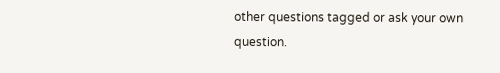other questions tagged or ask your own question.